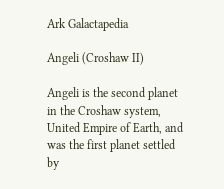Ark Galactapedia

Angeli (Croshaw II)

Angeli is the second planet in the Croshaw system, United Empire of Earth, and was the first planet settled by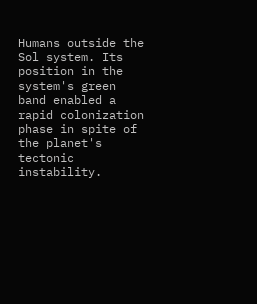Humans outside the Sol system. Its position in the system's green band enabled a rapid colonization phase in spite of the planet's tectonic instability.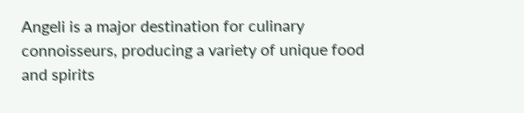Angeli is a major destination for culinary connoisseurs, producing a variety of unique food and spirits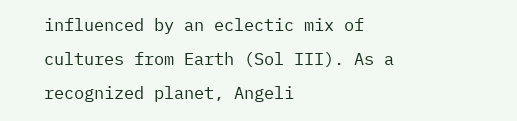influenced by an eclectic mix of cultures from Earth (Sol III). As a recognized planet, Angeli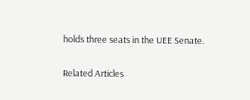holds three seats in the UEE Senate.

Related Articles